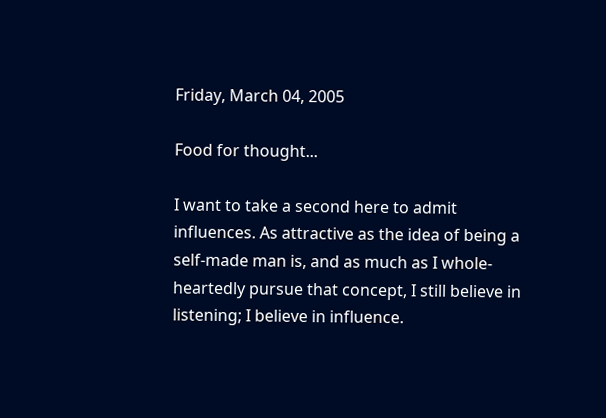Friday, March 04, 2005

Food for thought...

I want to take a second here to admit influences. As attractive as the idea of being a self-made man is, and as much as I whole-heartedly pursue that concept, I still believe in listening; I believe in influence.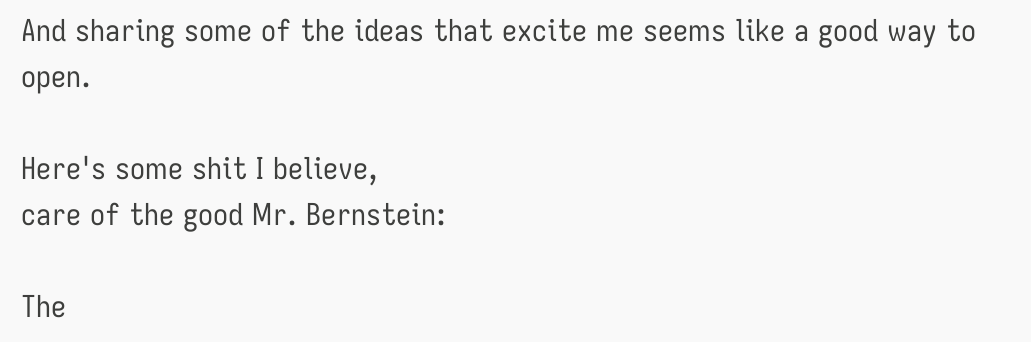And sharing some of the ideas that excite me seems like a good way to open.

Here's some shit I believe,
care of the good Mr. Bernstein:

The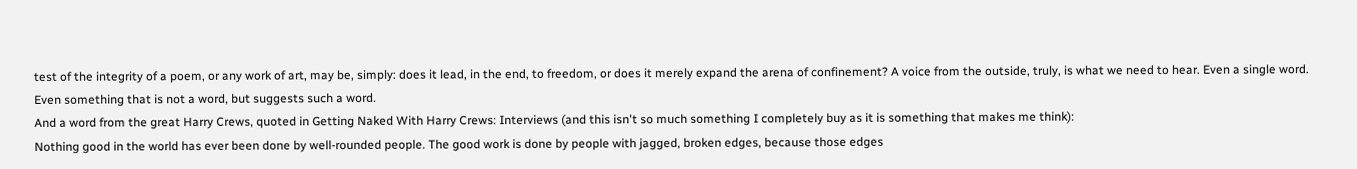test of the integrity of a poem, or any work of art, may be, simply: does it lead, in the end, to freedom, or does it merely expand the arena of confinement? A voice from the outside, truly, is what we need to hear. Even a single word. Even something that is not a word, but suggests such a word.
And a word from the great Harry Crews, quoted in Getting Naked With Harry Crews: Interviews (and this isn't so much something I completely buy as it is something that makes me think):
Nothing good in the world has ever been done by well-rounded people. The good work is done by people with jagged, broken edges, because those edges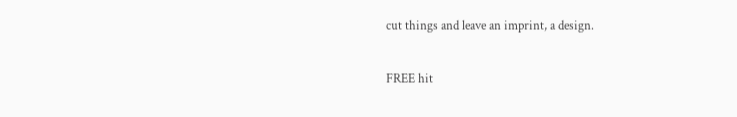cut things and leave an imprint, a design.

FREE hit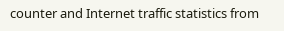counter and Internet traffic statistics from